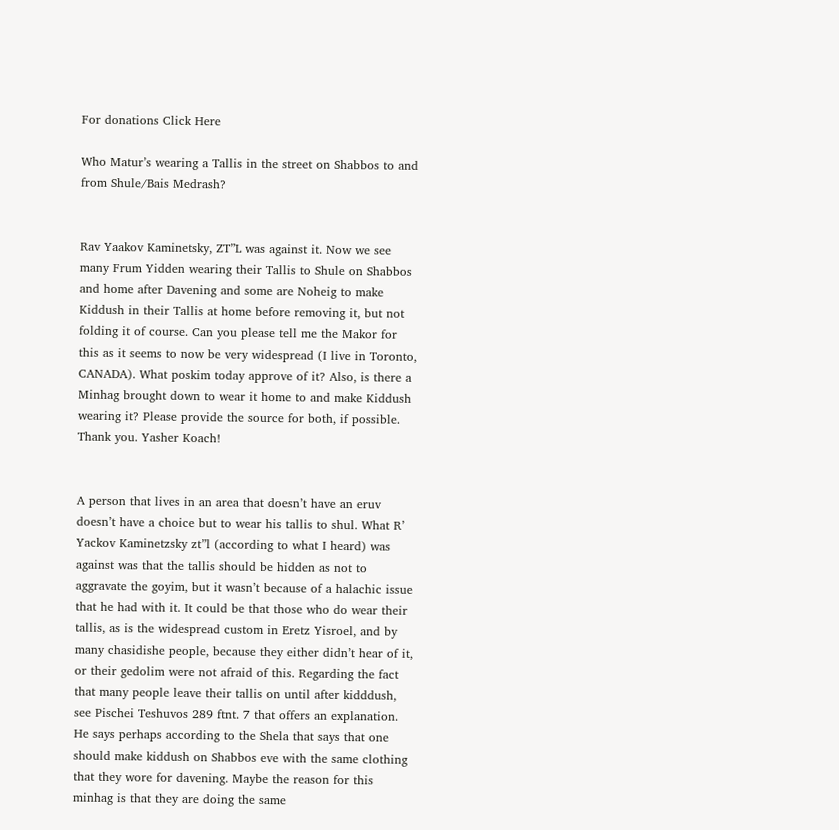For donations Click Here

Who Matur’s wearing a Tallis in the street on Shabbos to and from Shule/Bais Medrash?


Rav Yaakov Kaminetsky, ZT”L was against it. Now we see many Frum Yidden wearing their Tallis to Shule on Shabbos and home after Davening and some are Noheig to make Kiddush in their Tallis at home before removing it, but not folding it of course. Can you please tell me the Makor for this as it seems to now be very widespread (I live in Toronto, CANADA). What poskim today approve of it? Also, is there a Minhag brought down to wear it home to and make Kiddush wearing it? Please provide the source for both, if possible. Thank you. Yasher Koach!


A person that lives in an area that doesn’t have an eruv doesn’t have a choice but to wear his tallis to shul. What R’ Yackov Kaminetzsky zt”l (according to what I heard) was against was that the tallis should be hidden as not to aggravate the goyim, but it wasn’t because of a halachic issue that he had with it. It could be that those who do wear their tallis, as is the widespread custom in Eretz Yisroel, and by many chasidishe people, because they either didn’t hear of it, or their gedolim were not afraid of this. Regarding the fact that many people leave their tallis on until after kidddush, see Pischei Teshuvos 289 ftnt. 7 that offers an explanation. He says perhaps according to the Shela that says that one should make kiddush on Shabbos eve with the same clothing that they wore for davening. Maybe the reason for this minhag is that they are doing the same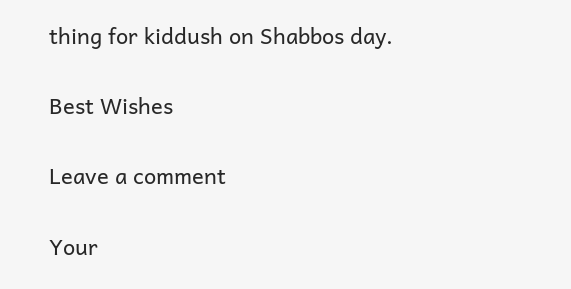thing for kiddush on Shabbos day.

Best Wishes

Leave a comment

Your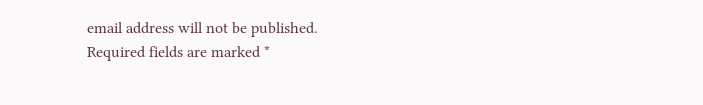email address will not be published. Required fields are marked *